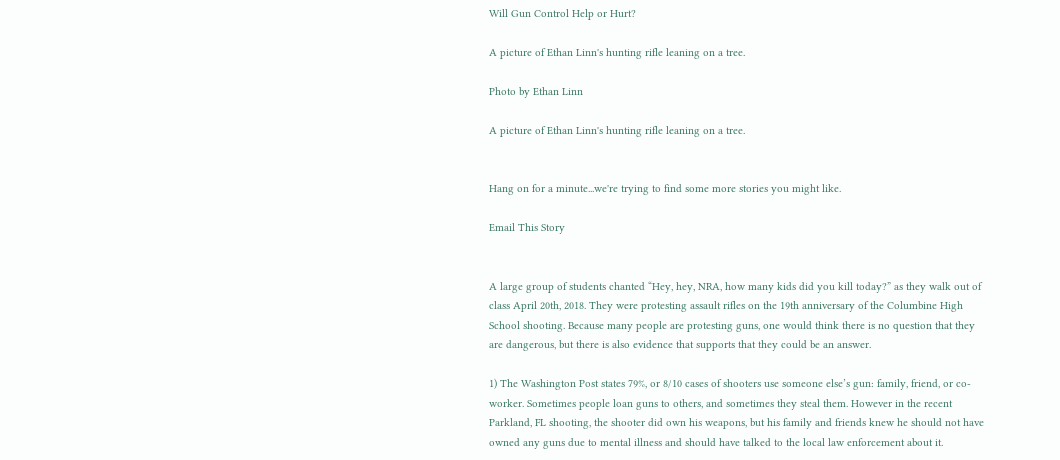Will Gun Control Help or Hurt?

A picture of Ethan Linn's hunting rifle leaning on a tree.

Photo by Ethan Linn

A picture of Ethan Linn's hunting rifle leaning on a tree.


Hang on for a minute...we're trying to find some more stories you might like.

Email This Story


A large group of students chanted “Hey, hey, NRA, how many kids did you kill today?” as they walk out of class April 20th, 2018. They were protesting assault rifles on the 19th anniversary of the Columbine High School shooting. Because many people are protesting guns, one would think there is no question that they are dangerous, but there is also evidence that supports that they could be an answer.

1) The Washington Post states 79%, or 8/10 cases of shooters use someone else’s gun: family, friend, or co-worker. Sometimes people loan guns to others, and sometimes they steal them. However in the recent Parkland, FL shooting, the shooter did own his weapons, but his family and friends knew he should not have owned any guns due to mental illness and should have talked to the local law enforcement about it.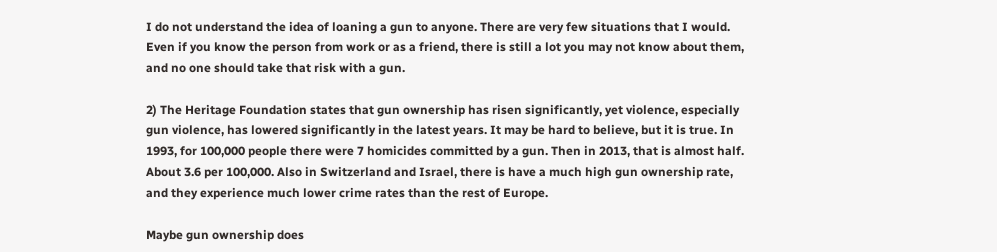I do not understand the idea of loaning a gun to anyone. There are very few situations that I would. Even if you know the person from work or as a friend, there is still a lot you may not know about them, and no one should take that risk with a gun.

2) The Heritage Foundation states that gun ownership has risen significantly, yet violence, especially gun violence, has lowered significantly in the latest years. It may be hard to believe, but it is true. In 1993, for 100,000 people there were 7 homicides committed by a gun. Then in 2013, that is almost half. About 3.6 per 100,000. Also in Switzerland and Israel, there is have a much high gun ownership rate, and they experience much lower crime rates than the rest of Europe.

Maybe gun ownership does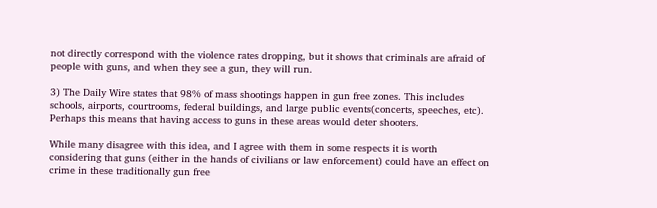not directly correspond with the violence rates dropping, but it shows that criminals are afraid of people with guns, and when they see a gun, they will run.

3) The Daily Wire states that 98% of mass shootings happen in gun free zones. This includes schools, airports, courtrooms, federal buildings, and large public events(concerts, speeches, etc). Perhaps this means that having access to guns in these areas would deter shooters.

While many disagree with this idea, and I agree with them in some respects it is worth considering that guns (either in the hands of civilians or law enforcement) could have an effect on crime in these traditionally gun free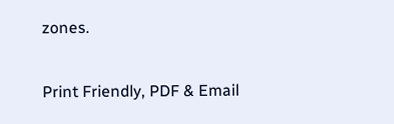zones.

Print Friendly, PDF & Email